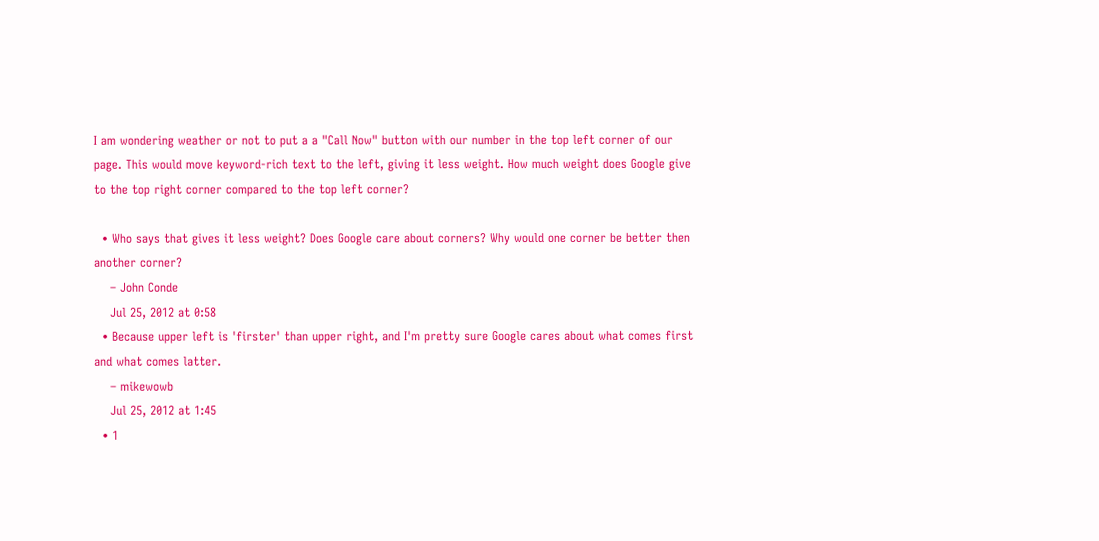I am wondering weather or not to put a a "Call Now" button with our number in the top left corner of our page. This would move keyword-rich text to the left, giving it less weight. How much weight does Google give to the top right corner compared to the top left corner?

  • Who says that gives it less weight? Does Google care about corners? Why would one corner be better then another corner?
    – John Conde
    Jul 25, 2012 at 0:58
  • Because upper left is 'firster' than upper right, and I'm pretty sure Google cares about what comes first and what comes latter.
    – mikewowb
    Jul 25, 2012 at 1:45
  • 1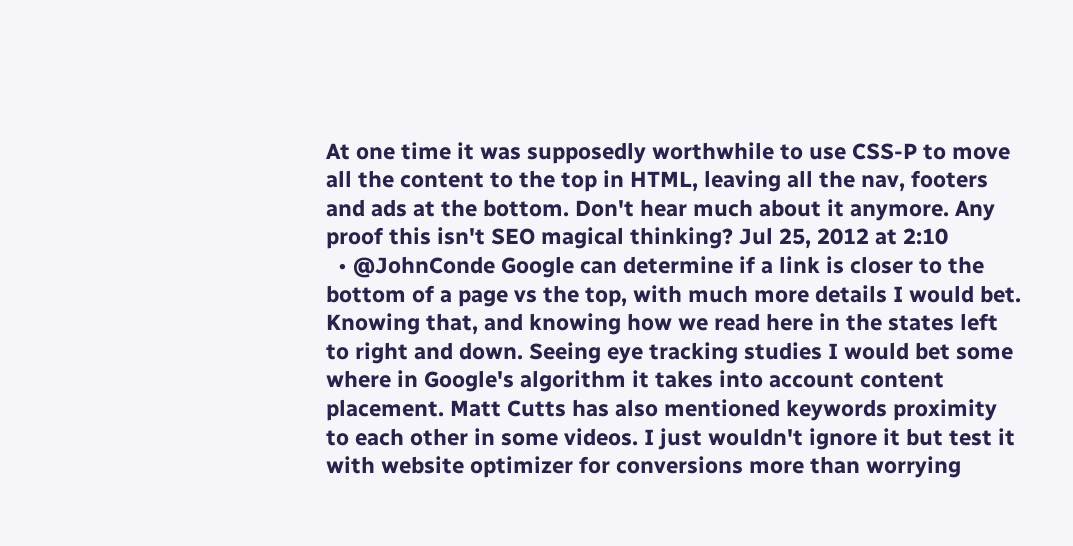At one time it was supposedly worthwhile to use CSS-P to move all the content to the top in HTML, leaving all the nav, footers and ads at the bottom. Don't hear much about it anymore. Any proof this isn't SEO magical thinking? Jul 25, 2012 at 2:10
  • @JohnConde Google can determine if a link is closer to the bottom of a page vs the top, with much more details I would bet. Knowing that, and knowing how we read here in the states left to right and down. Seeing eye tracking studies I would bet some where in Google's algorithm it takes into account content placement. Matt Cutts has also mentioned keywords proximity to each other in some videos. I just wouldn't ignore it but test it with website optimizer for conversions more than worrying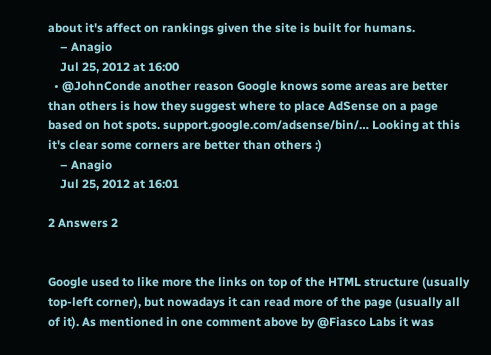about it's affect on rankings given the site is built for humans.
    – Anagio
    Jul 25, 2012 at 16:00
  • @JohnConde another reason Google knows some areas are better than others is how they suggest where to place AdSense on a page based on hot spots. support.google.com/adsense/bin/… Looking at this it's clear some corners are better than others :)
    – Anagio
    Jul 25, 2012 at 16:01

2 Answers 2


Google used to like more the links on top of the HTML structure (usually top-left corner), but nowadays it can read more of the page (usually all of it). As mentioned in one comment above by @Fiasco Labs it was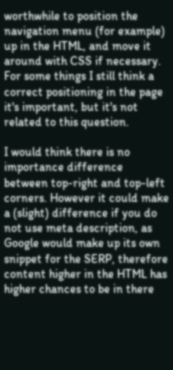worthwhile to position the navigation menu (for example) up in the HTML, and move it around with CSS if necessary. For some things I still think a correct positioning in the page it's important, but it's not related to this question.

I would think there is no importance difference between top-right and top-left corners. However it could make a (slight) difference if you do not use meta description, as Google would make up its own snippet for the SERP, therefore content higher in the HTML has higher chances to be in there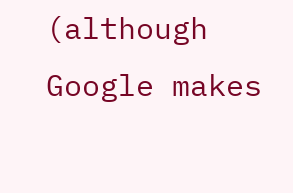(although Google makes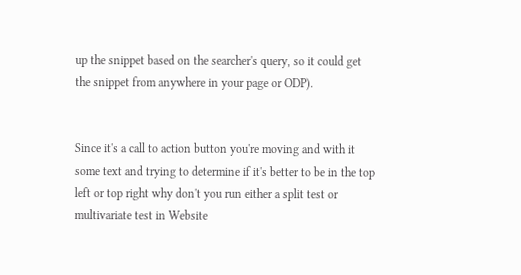up the snippet based on the searcher's query, so it could get the snippet from anywhere in your page or ODP).


Since it's a call to action button you're moving and with it some text and trying to determine if it's better to be in the top left or top right why don't you run either a split test or multivariate test in Website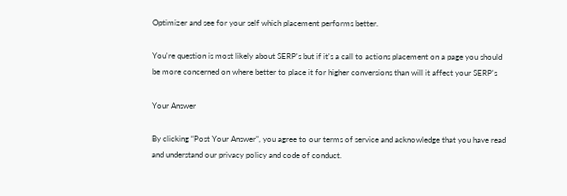Optimizer and see for your self which placement performs better.

You're question is most likely about SERP's but if it's a call to actions placement on a page you should be more concerned on where better to place it for higher conversions than will it affect your SERP's

Your Answer

By clicking “Post Your Answer”, you agree to our terms of service and acknowledge that you have read and understand our privacy policy and code of conduct.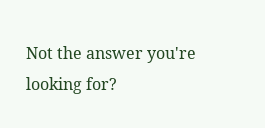Not the answer you're looking for?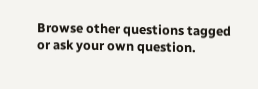Browse other questions tagged or ask your own question.